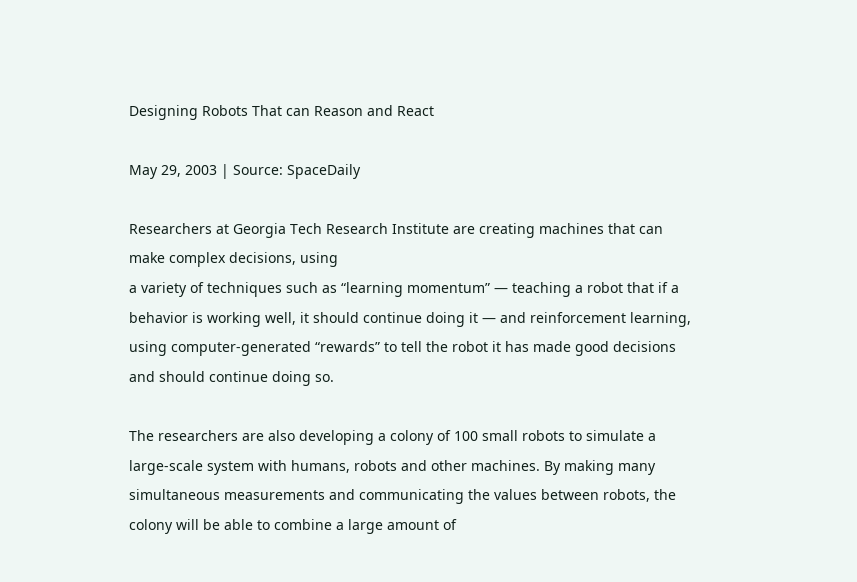Designing Robots That can Reason and React

May 29, 2003 | Source: SpaceDaily

Researchers at Georgia Tech Research Institute are creating machines that can make complex decisions, using
a variety of techniques such as “learning momentum” — teaching a robot that if a behavior is working well, it should continue doing it — and reinforcement learning, using computer-generated “rewards” to tell the robot it has made good decisions and should continue doing so.

The researchers are also developing a colony of 100 small robots to simulate a large-scale system with humans, robots and other machines. By making many simultaneous measurements and communicating the values between robots, the colony will be able to combine a large amount of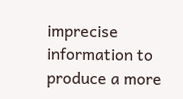imprecise information to produce a more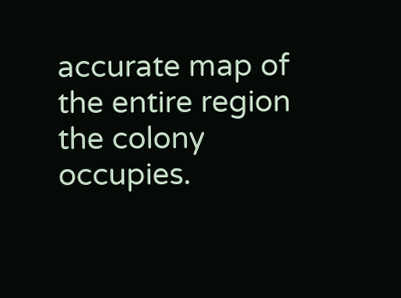accurate map of the entire region the colony occupies.